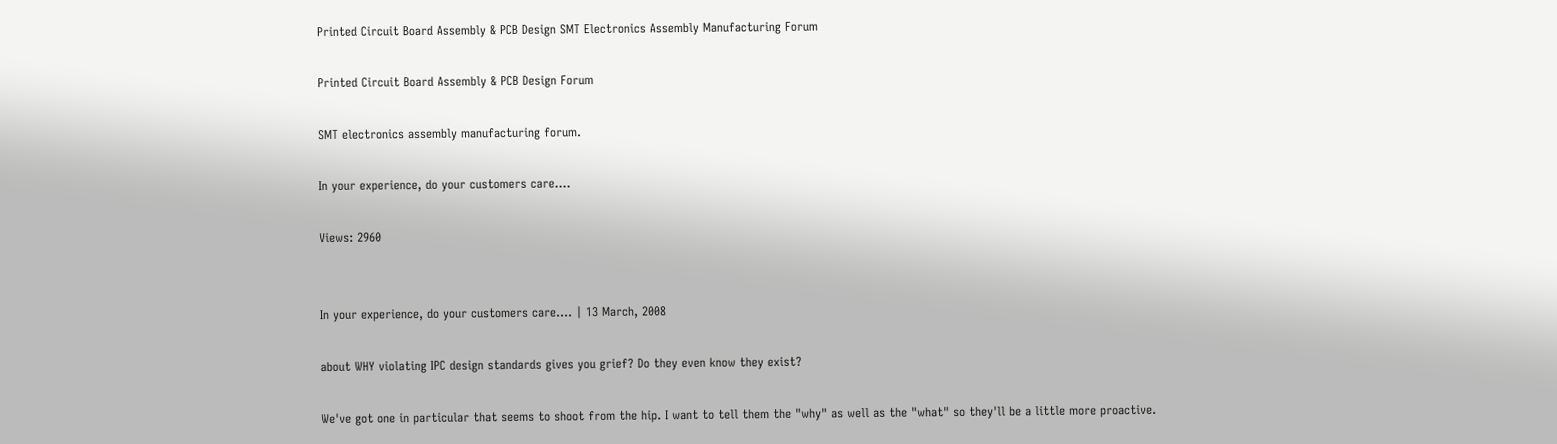Printed Circuit Board Assembly & PCB Design SMT Electronics Assembly Manufacturing Forum

Printed Circuit Board Assembly & PCB Design Forum

SMT electronics assembly manufacturing forum.

In your experience, do your customers care....

Views: 2960


In your experience, do your customers care.... | 13 March, 2008

about WHY violating IPC design standards gives you grief? Do they even know they exist?

We've got one in particular that seems to shoot from the hip. I want to tell them the "why" as well as the "what" so they'll be a little more proactive.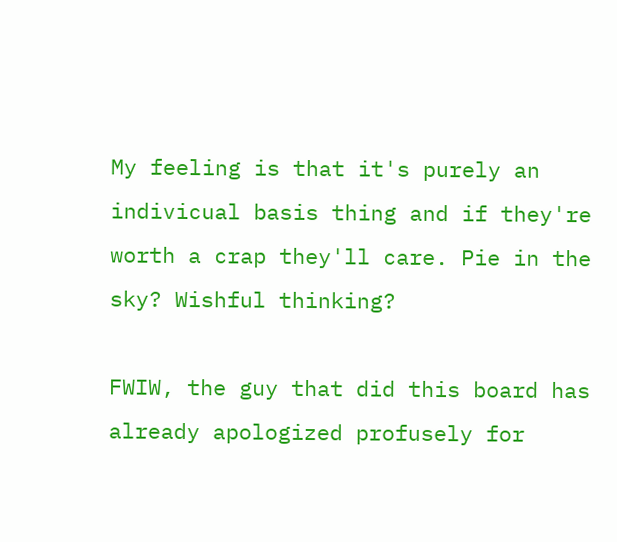My feeling is that it's purely an indivicual basis thing and if they're worth a crap they'll care. Pie in the sky? Wishful thinking?

FWIW, the guy that did this board has already apologized profusely for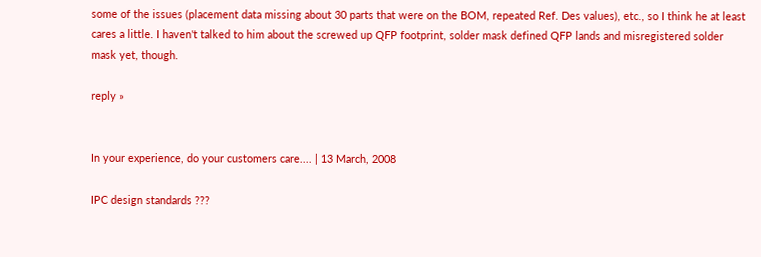some of the issues (placement data missing about 30 parts that were on the BOM, repeated Ref. Des values), etc., so I think he at least cares a little. I haven't talked to him about the screwed up QFP footprint, solder mask defined QFP lands and misregistered solder mask yet, though.

reply »


In your experience, do your customers care.... | 13 March, 2008

IPC design standards ???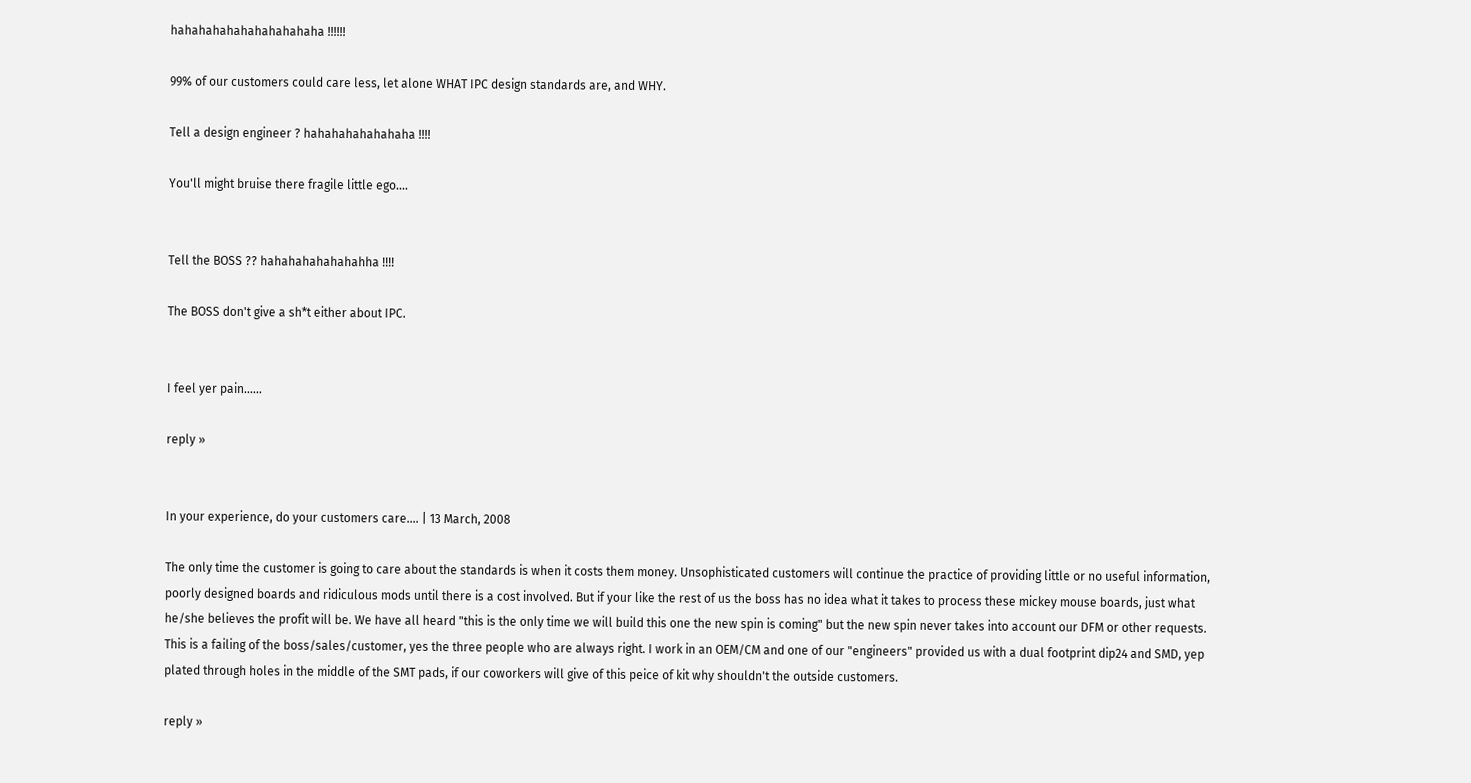hahahahahahahahahahaha !!!!!!

99% of our customers could care less, let alone WHAT IPC design standards are, and WHY.

Tell a design engineer ? hahahahahahahaha !!!!

You'll might bruise there fragile little ego....


Tell the BOSS ?? hahahahahahahahha !!!!

The BOSS don't give a sh*t either about IPC.


I feel yer pain......

reply »


In your experience, do your customers care.... | 13 March, 2008

The only time the customer is going to care about the standards is when it costs them money. Unsophisticated customers will continue the practice of providing little or no useful information, poorly designed boards and ridiculous mods until there is a cost involved. But if your like the rest of us the boss has no idea what it takes to process these mickey mouse boards, just what he/she believes the profit will be. We have all heard "this is the only time we will build this one the new spin is coming" but the new spin never takes into account our DFM or other requests. This is a failing of the boss/sales/customer, yes the three people who are always right. I work in an OEM/CM and one of our "engineers" provided us with a dual footprint dip24 and SMD, yep plated through holes in the middle of the SMT pads, if our coworkers will give of this peice of kit why shouldn't the outside customers.

reply »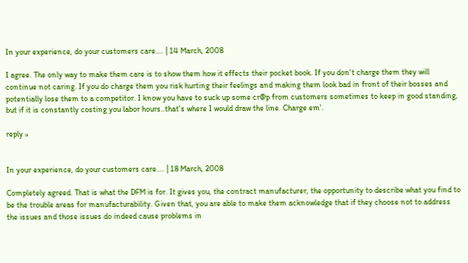In your experience, do your customers care.... | 14 March, 2008

I agree. The only way to make them care is to show them how it effects their pocket book. If you don't charge them they will continue not caring. If you do charge them you risk hurting their feelings and making them look bad in front of their bosses and potentially lose them to a competitor. I know you have to suck up some cr@p from customers sometimes to keep in good standing, but if it is constantly costing you labor hours..that's where I would draw the line. Charge em'.

reply »


In your experience, do your customers care.... | 18 March, 2008

Completely agreed. That is what the DFM is for. It gives you, the contract manufacturer, the opportunity to describe what you find to be the trouble areas for manufacturability. Given that, you are able to make them acknowledge that if they choose not to address the issues and those issues do indeed cause problems in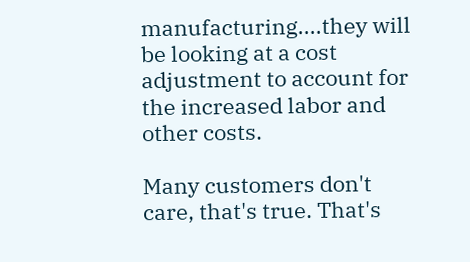manufacturing....they will be looking at a cost adjustment to account for the increased labor and other costs.

Many customers don't care, that's true. That's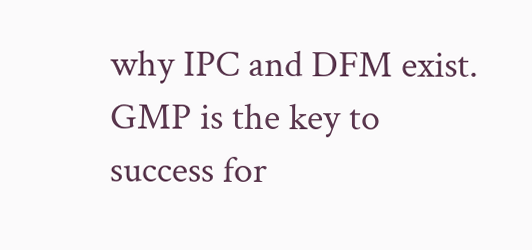why IPC and DFM exist. GMP is the key to success for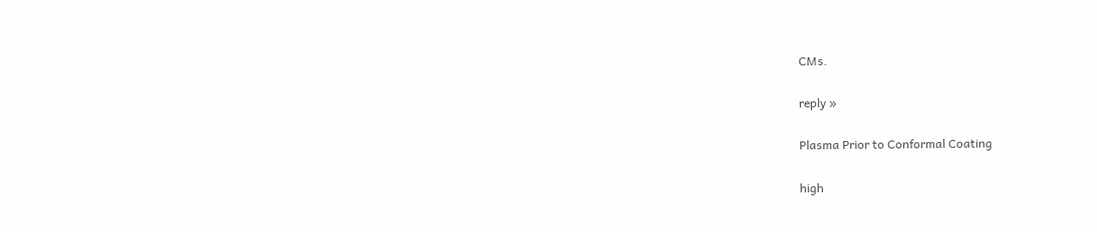CMs.

reply »

Plasma Prior to Conformal Coating

high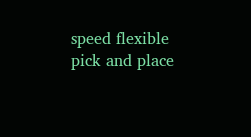speed flexible pick and place